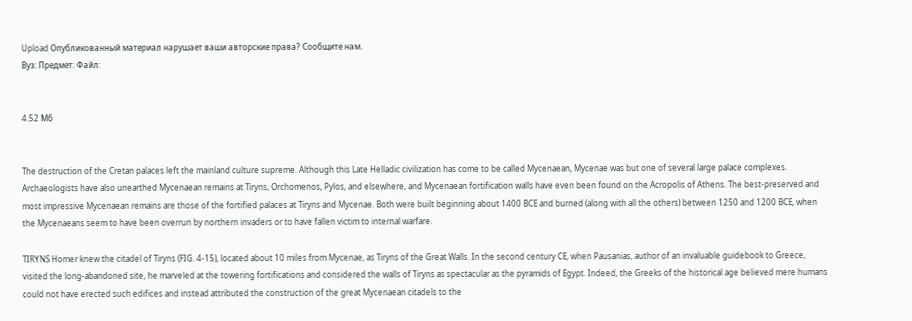Upload Опубликованный материал нарушает ваши авторские права? Сообщите нам.
Вуз: Предмет: Файл:


4.52 Mб


The destruction of the Cretan palaces left the mainland culture supreme. Although this Late Helladic civilization has come to be called Mycenaean, Mycenae was but one of several large palace complexes. Archaeologists have also unearthed Mycenaean remains at Tiryns, Orchomenos, Pylos, and elsewhere, and Mycenaean fortification walls have even been found on the Acropolis of Athens. The best-preserved and most impressive Mycenaean remains are those of the fortified palaces at Tiryns and Mycenae. Both were built beginning about 1400 BCE and burned (along with all the others) between 1250 and 1200 BCE, when the Mycenaeans seem to have been overrun by northern invaders or to have fallen victim to internal warfare.

TIRYNS Homer knew the citadel of Tiryns (FIG. 4-15), located about 10 miles from Mycenae, as Tiryns of the Great Walls. In the second century CE, when Pausanias, author of an invaluable guidebook to Greece, visited the long-abandoned site, he marveled at the towering fortifications and considered the walls of Tiryns as spectacular as the pyramids of Egypt. Indeed, the Greeks of the historical age believed mere humans could not have erected such edifices and instead attributed the construction of the great Mycenaean citadels to the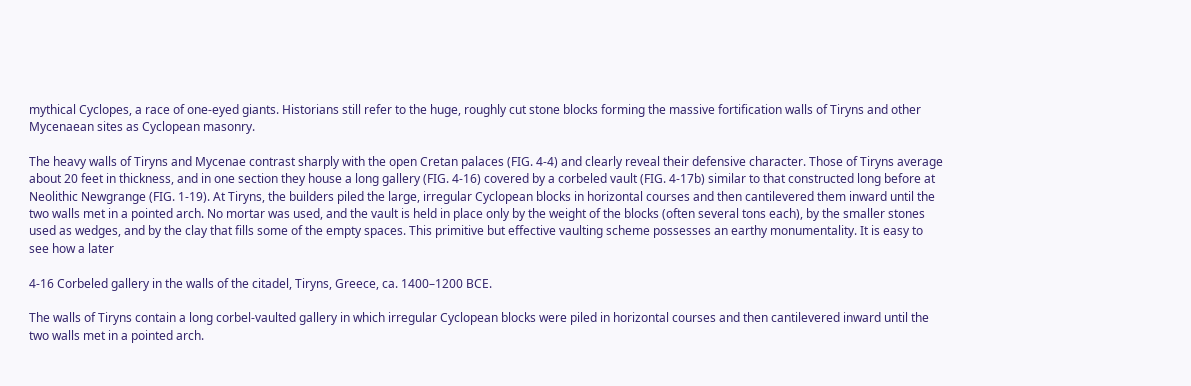mythical Cyclopes, a race of one-eyed giants. Historians still refer to the huge, roughly cut stone blocks forming the massive fortification walls of Tiryns and other Mycenaean sites as Cyclopean masonry.

The heavy walls of Tiryns and Mycenae contrast sharply with the open Cretan palaces (FIG. 4-4) and clearly reveal their defensive character. Those of Tiryns average about 20 feet in thickness, and in one section they house a long gallery (FIG. 4-16) covered by a corbeled vault (FIG. 4-17b) similar to that constructed long before at Neolithic Newgrange (FIG. 1-19). At Tiryns, the builders piled the large, irregular Cyclopean blocks in horizontal courses and then cantilevered them inward until the two walls met in a pointed arch. No mortar was used, and the vault is held in place only by the weight of the blocks (often several tons each), by the smaller stones used as wedges, and by the clay that fills some of the empty spaces. This primitive but effective vaulting scheme possesses an earthy monumentality. It is easy to see how a later

4-16 Corbeled gallery in the walls of the citadel, Tiryns, Greece, ca. 1400–1200 BCE.

The walls of Tiryns contain a long corbel-vaulted gallery in which irregular Cyclopean blocks were piled in horizontal courses and then cantilevered inward until the two walls met in a pointed arch.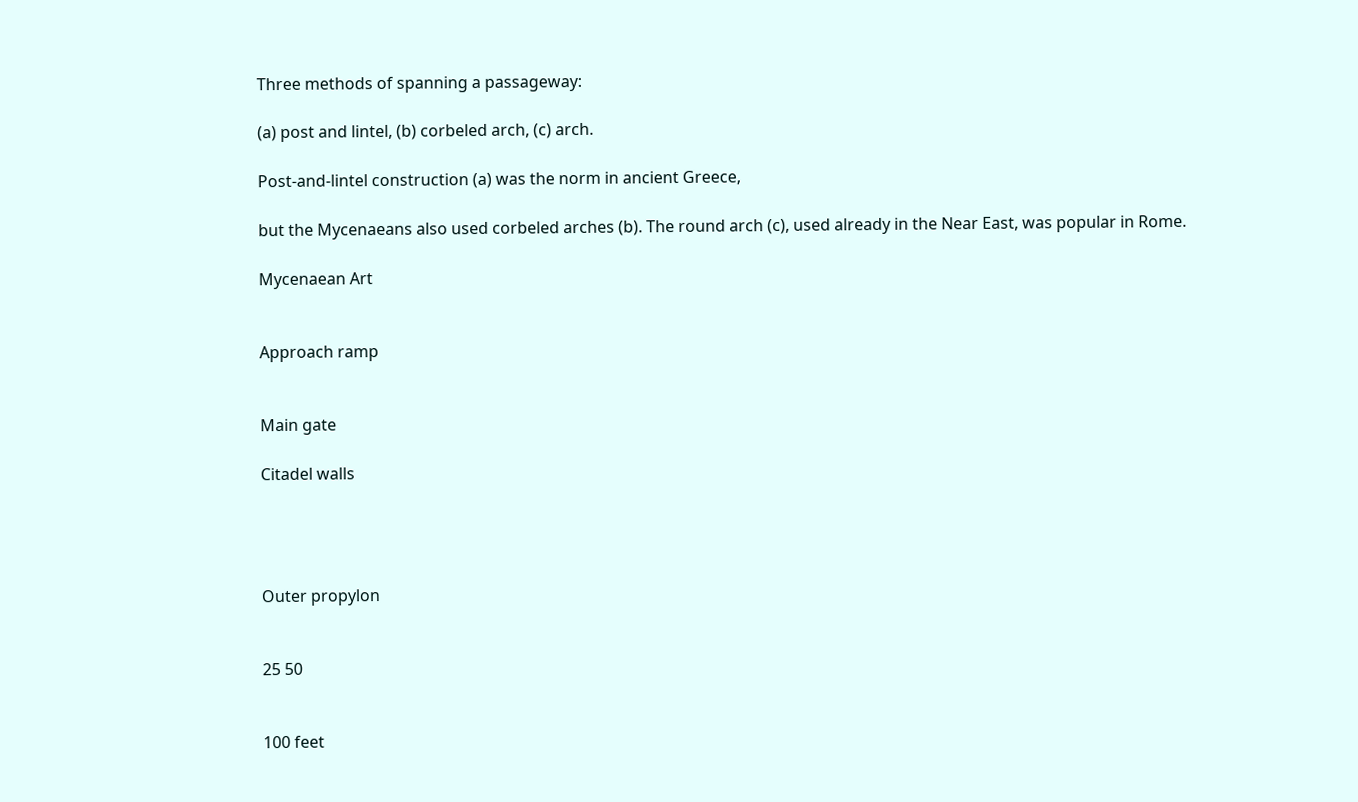Three methods of spanning a passageway:

(a) post and lintel, (b) corbeled arch, (c) arch.

Post-and-lintel construction (a) was the norm in ancient Greece,

but the Mycenaeans also used corbeled arches (b). The round arch (c), used already in the Near East, was popular in Rome.

Mycenaean Art


Approach ramp


Main gate

Citadel walls




Outer propylon


25 50


100 feet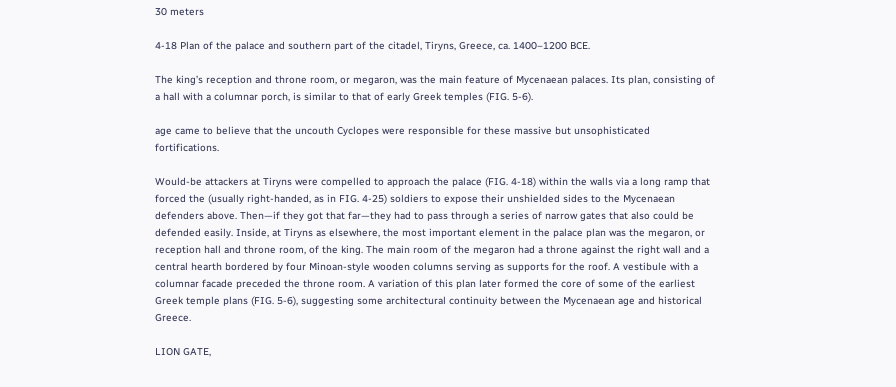30 meters

4-18 Plan of the palace and southern part of the citadel, Tiryns, Greece, ca. 1400–1200 BCE.

The king’s reception and throne room, or megaron, was the main feature of Mycenaean palaces. Its plan, consisting of a hall with a columnar porch, is similar to that of early Greek temples (FIG. 5-6).

age came to believe that the uncouth Cyclopes were responsible for these massive but unsophisticated fortifications.

Would-be attackers at Tiryns were compelled to approach the palace (FIG. 4-18) within the walls via a long ramp that forced the (usually right-handed, as in FIG. 4-25) soldiers to expose their unshielded sides to the Mycenaean defenders above. Then—if they got that far—they had to pass through a series of narrow gates that also could be defended easily. Inside, at Tiryns as elsewhere, the most important element in the palace plan was the megaron, or reception hall and throne room, of the king. The main room of the megaron had a throne against the right wall and a central hearth bordered by four Minoan-style wooden columns serving as supports for the roof. A vestibule with a columnar facade preceded the throne room. A variation of this plan later formed the core of some of the earliest Greek temple plans (FIG. 5-6), suggesting some architectural continuity between the Mycenaean age and historical Greece.

LION GATE,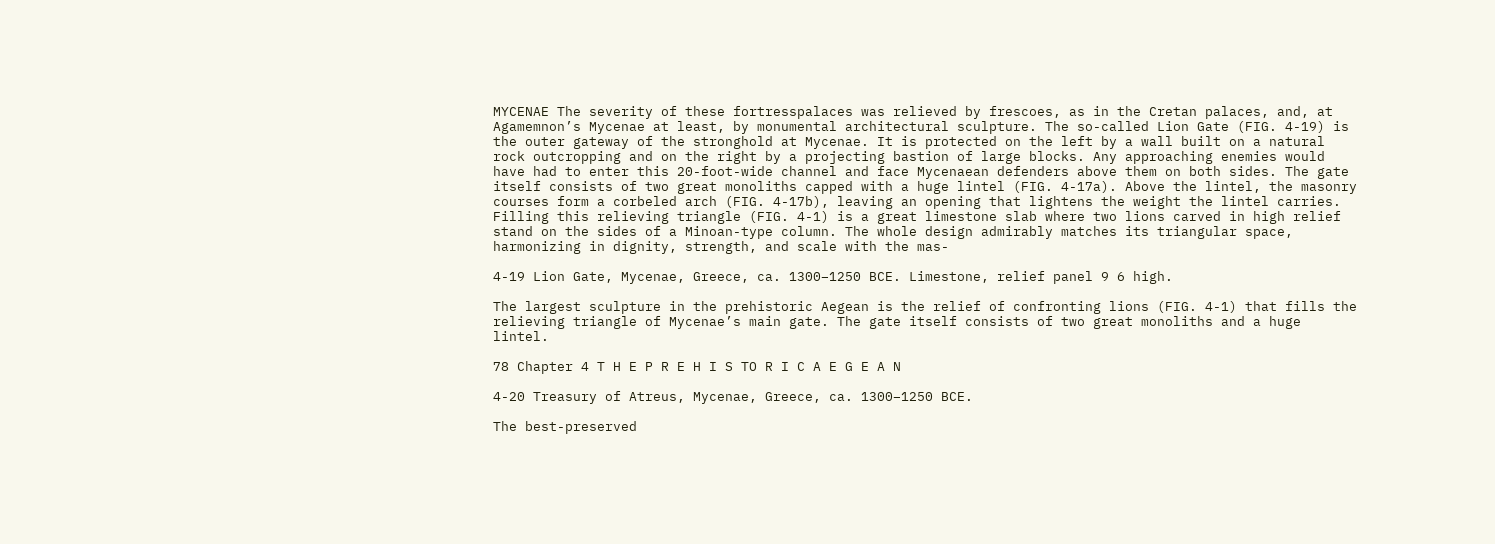MYCENAE The severity of these fortresspalaces was relieved by frescoes, as in the Cretan palaces, and, at Agamemnon’s Mycenae at least, by monumental architectural sculpture. The so-called Lion Gate (FIG. 4-19) is the outer gateway of the stronghold at Mycenae. It is protected on the left by a wall built on a natural rock outcropping and on the right by a projecting bastion of large blocks. Any approaching enemies would have had to enter this 20-foot-wide channel and face Mycenaean defenders above them on both sides. The gate itself consists of two great monoliths capped with a huge lintel (FIG. 4-17a). Above the lintel, the masonry courses form a corbeled arch (FIG. 4-17b), leaving an opening that lightens the weight the lintel carries. Filling this relieving triangle (FIG. 4-1) is a great limestone slab where two lions carved in high relief stand on the sides of a Minoan-type column. The whole design admirably matches its triangular space, harmonizing in dignity, strength, and scale with the mas-

4-19 Lion Gate, Mycenae, Greece, ca. 1300–1250 BCE. Limestone, relief panel 9 6 high.

The largest sculpture in the prehistoric Aegean is the relief of confronting lions (FIG. 4-1) that fills the relieving triangle of Mycenae’s main gate. The gate itself consists of two great monoliths and a huge lintel.

78 Chapter 4 T H E P R E H I S TO R I C A E G E A N

4-20 Treasury of Atreus, Mycenae, Greece, ca. 1300–1250 BCE.

The best-preserved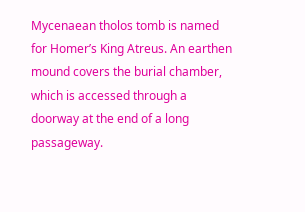Mycenaean tholos tomb is named for Homer’s King Atreus. An earthen mound covers the burial chamber, which is accessed through a doorway at the end of a long passageway.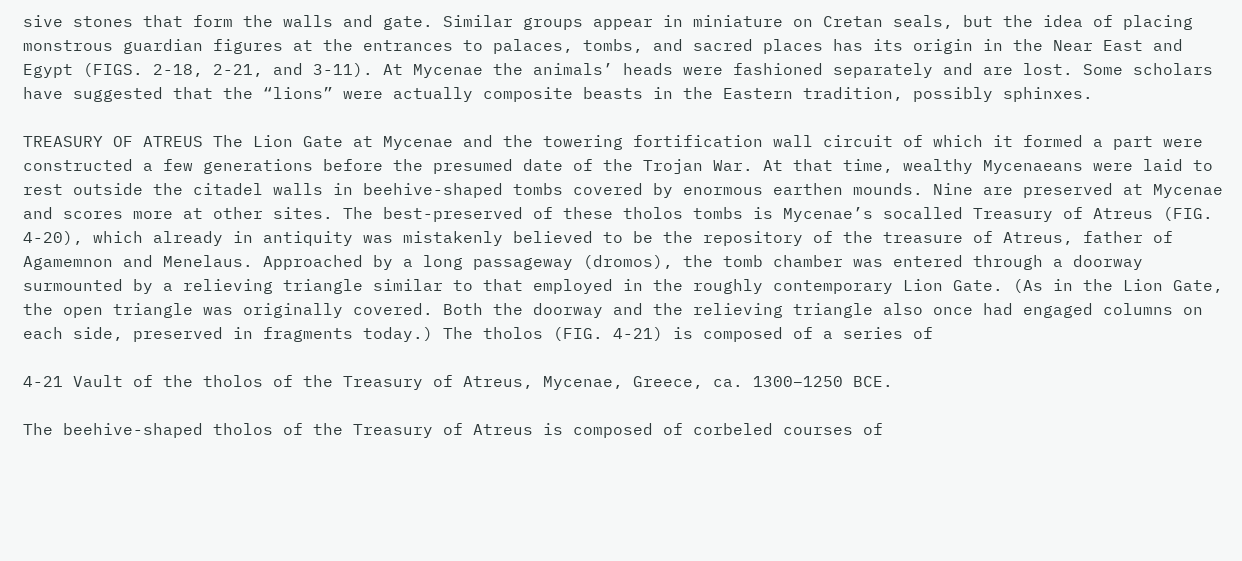sive stones that form the walls and gate. Similar groups appear in miniature on Cretan seals, but the idea of placing monstrous guardian figures at the entrances to palaces, tombs, and sacred places has its origin in the Near East and Egypt (FIGS. 2-18, 2-21, and 3-11). At Mycenae the animals’ heads were fashioned separately and are lost. Some scholars have suggested that the “lions” were actually composite beasts in the Eastern tradition, possibly sphinxes.

TREASURY OF ATREUS The Lion Gate at Mycenae and the towering fortification wall circuit of which it formed a part were constructed a few generations before the presumed date of the Trojan War. At that time, wealthy Mycenaeans were laid to rest outside the citadel walls in beehive-shaped tombs covered by enormous earthen mounds. Nine are preserved at Mycenae and scores more at other sites. The best-preserved of these tholos tombs is Mycenae’s socalled Treasury of Atreus (FIG. 4-20), which already in antiquity was mistakenly believed to be the repository of the treasure of Atreus, father of Agamemnon and Menelaus. Approached by a long passageway (dromos), the tomb chamber was entered through a doorway surmounted by a relieving triangle similar to that employed in the roughly contemporary Lion Gate. (As in the Lion Gate, the open triangle was originally covered. Both the doorway and the relieving triangle also once had engaged columns on each side, preserved in fragments today.) The tholos (FIG. 4-21) is composed of a series of

4-21 Vault of the tholos of the Treasury of Atreus, Mycenae, Greece, ca. 1300–1250 BCE.

The beehive-shaped tholos of the Treasury of Atreus is composed of corbeled courses of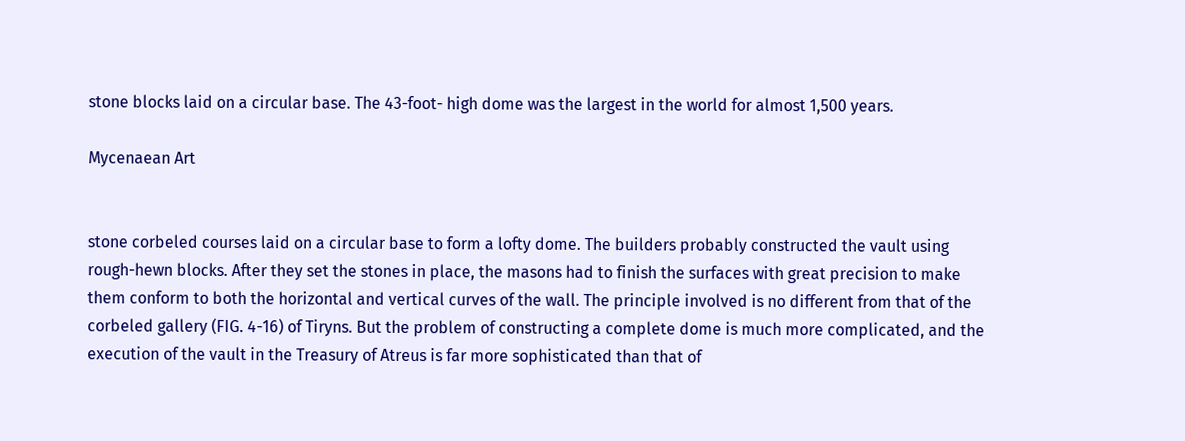stone blocks laid on a circular base. The 43-foot- high dome was the largest in the world for almost 1,500 years.

Mycenaean Art


stone corbeled courses laid on a circular base to form a lofty dome. The builders probably constructed the vault using rough-hewn blocks. After they set the stones in place, the masons had to finish the surfaces with great precision to make them conform to both the horizontal and vertical curves of the wall. The principle involved is no different from that of the corbeled gallery (FIG. 4-16) of Tiryns. But the problem of constructing a complete dome is much more complicated, and the execution of the vault in the Treasury of Atreus is far more sophisticated than that of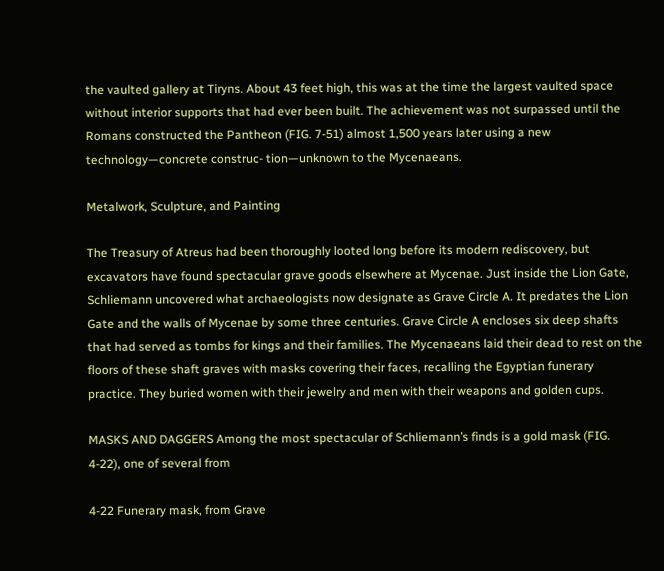the vaulted gallery at Tiryns. About 43 feet high, this was at the time the largest vaulted space without interior supports that had ever been built. The achievement was not surpassed until the Romans constructed the Pantheon (FIG. 7-51) almost 1,500 years later using a new technology—concrete construc- tion—unknown to the Mycenaeans.

Metalwork, Sculpture, and Painting

The Treasury of Atreus had been thoroughly looted long before its modern rediscovery, but excavators have found spectacular grave goods elsewhere at Mycenae. Just inside the Lion Gate, Schliemann uncovered what archaeologists now designate as Grave Circle A. It predates the Lion Gate and the walls of Mycenae by some three centuries. Grave Circle A encloses six deep shafts that had served as tombs for kings and their families. The Mycenaeans laid their dead to rest on the floors of these shaft graves with masks covering their faces, recalling the Egyptian funerary practice. They buried women with their jewelry and men with their weapons and golden cups.

MASKS AND DAGGERS Among the most spectacular of Schliemann’s finds is a gold mask (FIG. 4-22), one of several from

4-22 Funerary mask, from Grave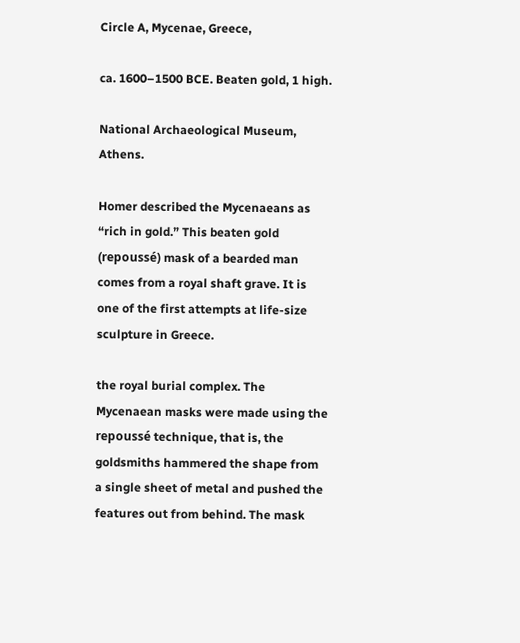Circle A, Mycenae, Greece,

ca. 1600–1500 BCE. Beaten gold, 1 high.

National Archaeological Museum, Athens.

Homer described the Mycenaeans as “rich in gold.” This beaten gold (repoussé) mask of a bearded man comes from a royal shaft grave. It is one of the first attempts at life-size sculpture in Greece.

the royal burial complex. The Mycenaean masks were made using the repoussé technique, that is, the goldsmiths hammered the shape from a single sheet of metal and pushed the features out from behind. The mask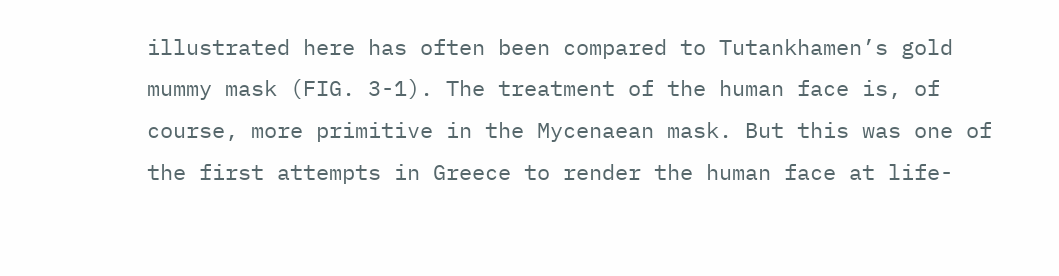illustrated here has often been compared to Tutankhamen’s gold mummy mask (FIG. 3-1). The treatment of the human face is, of course, more primitive in the Mycenaean mask. But this was one of the first attempts in Greece to render the human face at life-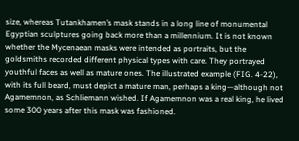size, whereas Tutankhamen’s mask stands in a long line of monumental Egyptian sculptures going back more than a millennium. It is not known whether the Mycenaean masks were intended as portraits, but the goldsmiths recorded different physical types with care. They portrayed youthful faces as well as mature ones. The illustrated example (FIG. 4-22), with its full beard, must depict a mature man, perhaps a king—although not Agamemnon, as Schliemann wished. If Agamemnon was a real king, he lived some 300 years after this mask was fashioned.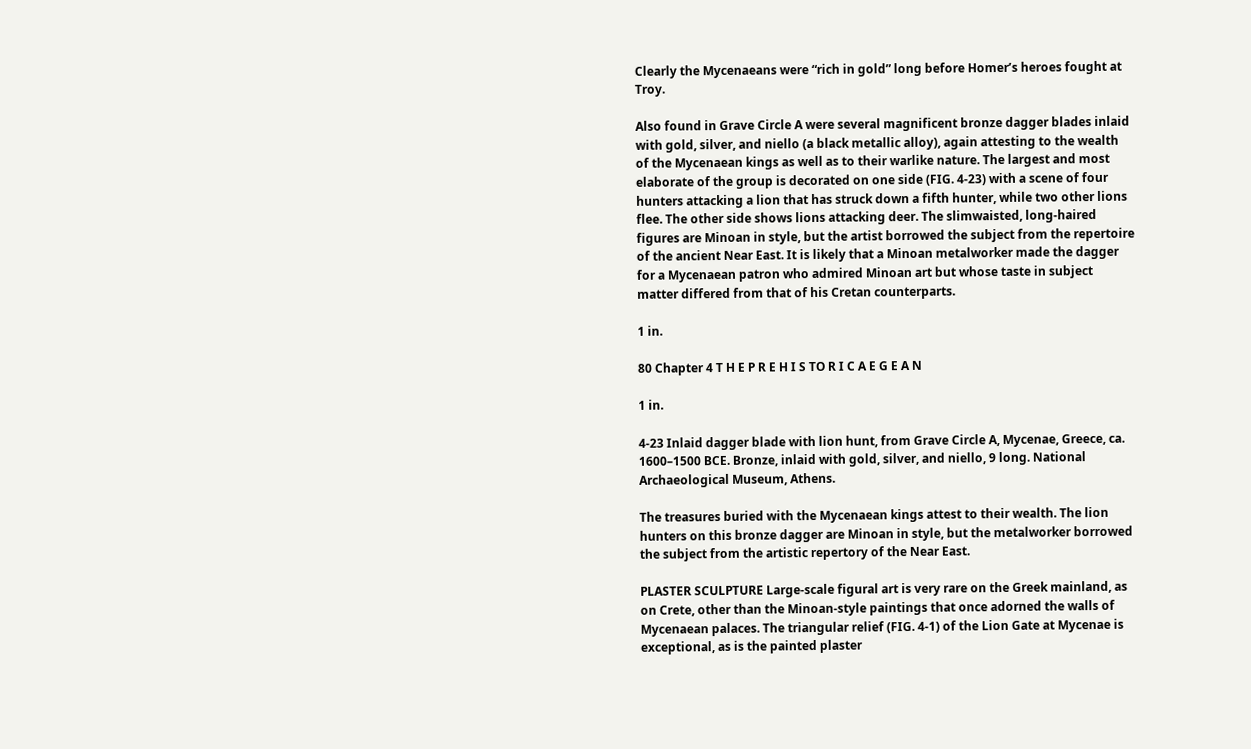Clearly the Mycenaeans were “rich in gold” long before Homer’s heroes fought at Troy.

Also found in Grave Circle A were several magnificent bronze dagger blades inlaid with gold, silver, and niello (a black metallic alloy), again attesting to the wealth of the Mycenaean kings as well as to their warlike nature. The largest and most elaborate of the group is decorated on one side (FIG. 4-23) with a scene of four hunters attacking a lion that has struck down a fifth hunter, while two other lions flee. The other side shows lions attacking deer. The slimwaisted, long-haired figures are Minoan in style, but the artist borrowed the subject from the repertoire of the ancient Near East. It is likely that a Minoan metalworker made the dagger for a Mycenaean patron who admired Minoan art but whose taste in subject matter differed from that of his Cretan counterparts.

1 in.

80 Chapter 4 T H E P R E H I S TO R I C A E G E A N

1 in.

4-23 Inlaid dagger blade with lion hunt, from Grave Circle A, Mycenae, Greece, ca. 1600–1500 BCE. Bronze, inlaid with gold, silver, and niello, 9 long. National Archaeological Museum, Athens.

The treasures buried with the Mycenaean kings attest to their wealth. The lion hunters on this bronze dagger are Minoan in style, but the metalworker borrowed the subject from the artistic repertory of the Near East.

PLASTER SCULPTURE Large-scale figural art is very rare on the Greek mainland, as on Crete, other than the Minoan-style paintings that once adorned the walls of Mycenaean palaces. The triangular relief (FIG. 4-1) of the Lion Gate at Mycenae is exceptional, as is the painted plaster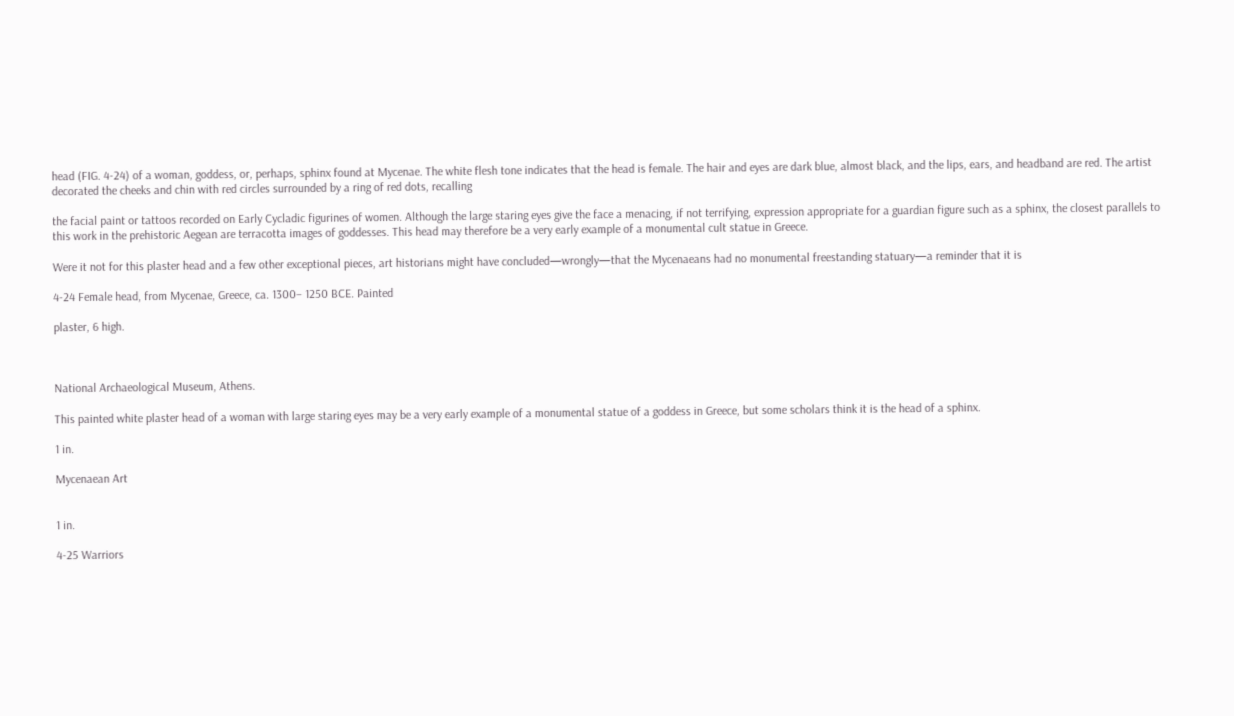head (FIG. 4-24) of a woman, goddess, or, perhaps, sphinx found at Mycenae. The white flesh tone indicates that the head is female. The hair and eyes are dark blue, almost black, and the lips, ears, and headband are red. The artist decorated the cheeks and chin with red circles surrounded by a ring of red dots, recalling

the facial paint or tattoos recorded on Early Cycladic figurines of women. Although the large staring eyes give the face a menacing, if not terrifying, expression appropriate for a guardian figure such as a sphinx, the closest parallels to this work in the prehistoric Aegean are terracotta images of goddesses. This head may therefore be a very early example of a monumental cult statue in Greece.

Were it not for this plaster head and a few other exceptional pieces, art historians might have concluded—wrongly—that the Mycenaeans had no monumental freestanding statuary—a reminder that it is

4-24 Female head, from Mycenae, Greece, ca. 1300– 1250 BCE. Painted

plaster, 6 high.



National Archaeological Museum, Athens.

This painted white plaster head of a woman with large staring eyes may be a very early example of a monumental statue of a goddess in Greece, but some scholars think it is the head of a sphinx.

1 in.

Mycenaean Art


1 in.

4-25 Warriors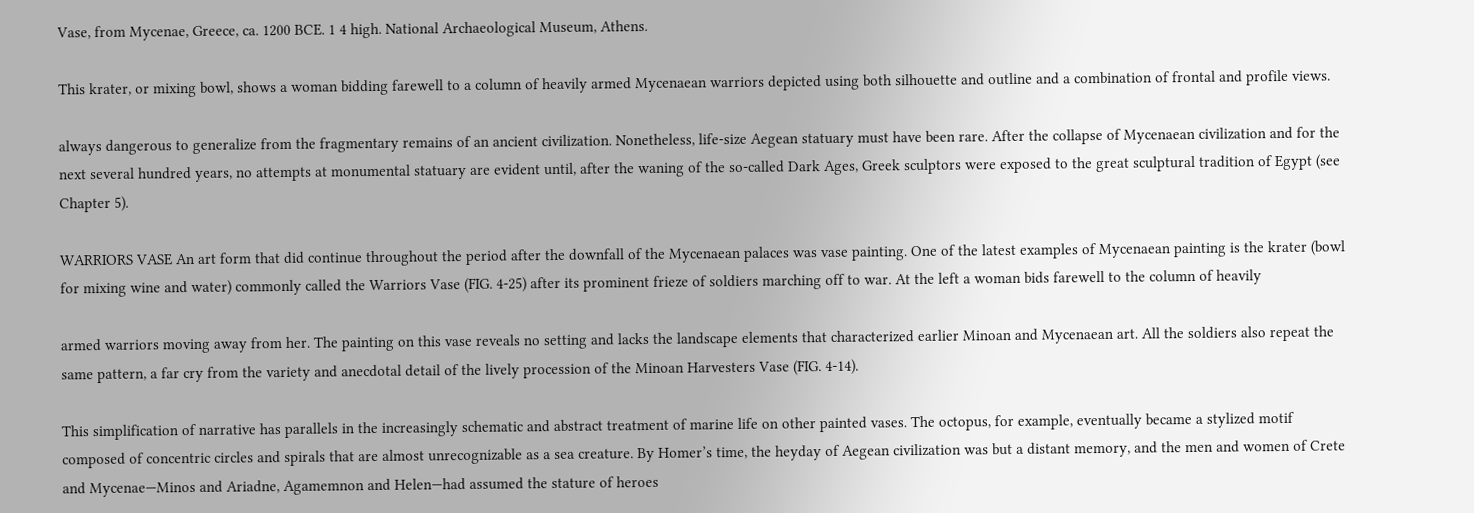Vase, from Mycenae, Greece, ca. 1200 BCE. 1 4 high. National Archaeological Museum, Athens.

This krater, or mixing bowl, shows a woman bidding farewell to a column of heavily armed Mycenaean warriors depicted using both silhouette and outline and a combination of frontal and profile views.

always dangerous to generalize from the fragmentary remains of an ancient civilization. Nonetheless, life-size Aegean statuary must have been rare. After the collapse of Mycenaean civilization and for the next several hundred years, no attempts at monumental statuary are evident until, after the waning of the so-called Dark Ages, Greek sculptors were exposed to the great sculptural tradition of Egypt (see Chapter 5).

WARRIORS VASE An art form that did continue throughout the period after the downfall of the Mycenaean palaces was vase painting. One of the latest examples of Mycenaean painting is the krater (bowl for mixing wine and water) commonly called the Warriors Vase (FIG. 4-25) after its prominent frieze of soldiers marching off to war. At the left a woman bids farewell to the column of heavily

armed warriors moving away from her. The painting on this vase reveals no setting and lacks the landscape elements that characterized earlier Minoan and Mycenaean art. All the soldiers also repeat the same pattern, a far cry from the variety and anecdotal detail of the lively procession of the Minoan Harvesters Vase (FIG. 4-14).

This simplification of narrative has parallels in the increasingly schematic and abstract treatment of marine life on other painted vases. The octopus, for example, eventually became a stylized motif composed of concentric circles and spirals that are almost unrecognizable as a sea creature. By Homer’s time, the heyday of Aegean civilization was but a distant memory, and the men and women of Crete and Mycenae—Minos and Ariadne, Agamemnon and Helen—had assumed the stature of heroes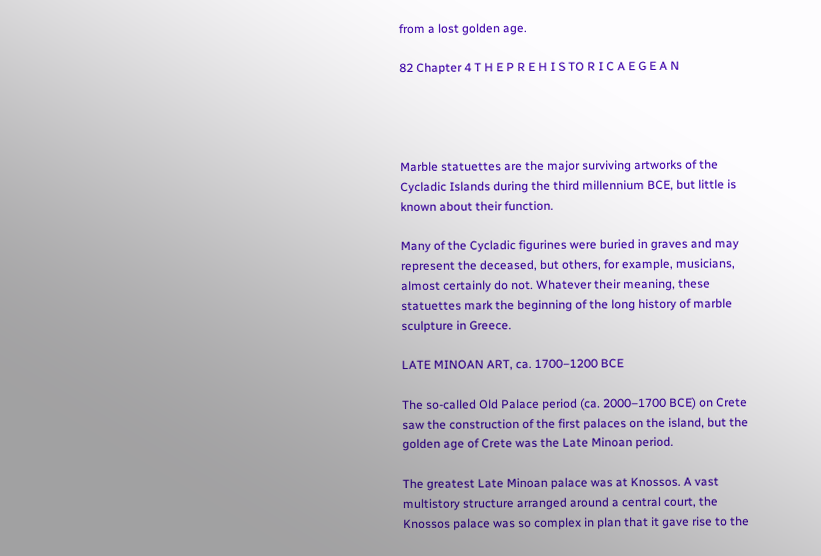from a lost golden age.

82 Chapter 4 T H E P R E H I S TO R I C A E G E A N




Marble statuettes are the major surviving artworks of the Cycladic Islands during the third millennium BCE, but little is known about their function.

Many of the Cycladic figurines were buried in graves and may represent the deceased, but others, for example, musicians, almost certainly do not. Whatever their meaning, these statuettes mark the beginning of the long history of marble sculpture in Greece.

LATE MINOAN ART, ca. 1700–1200 BCE

The so-called Old Palace period (ca. 2000–1700 BCE) on Crete saw the construction of the first palaces on the island, but the golden age of Crete was the Late Minoan period.

The greatest Late Minoan palace was at Knossos. A vast multistory structure arranged around a central court, the Knossos palace was so complex in plan that it gave rise to the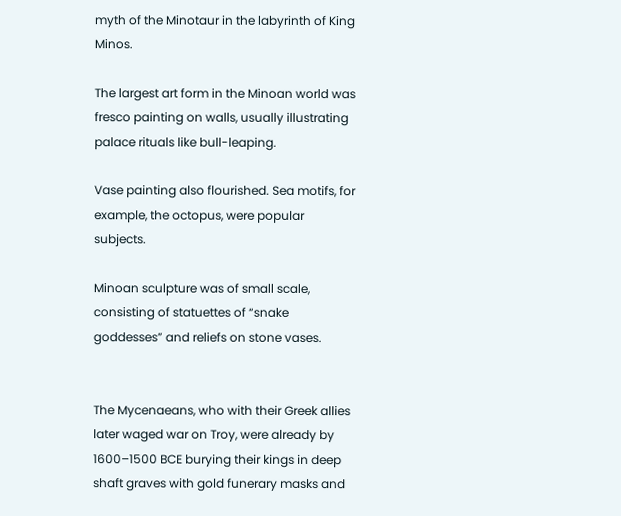myth of the Minotaur in the labyrinth of King Minos.

The largest art form in the Minoan world was fresco painting on walls, usually illustrating palace rituals like bull-leaping.

Vase painting also flourished. Sea motifs, for example, the octopus, were popular subjects.

Minoan sculpture was of small scale, consisting of statuettes of “snake goddesses” and reliefs on stone vases.


The Mycenaeans, who with their Greek allies later waged war on Troy, were already by 1600–1500 BCE burying their kings in deep shaft graves with gold funerary masks and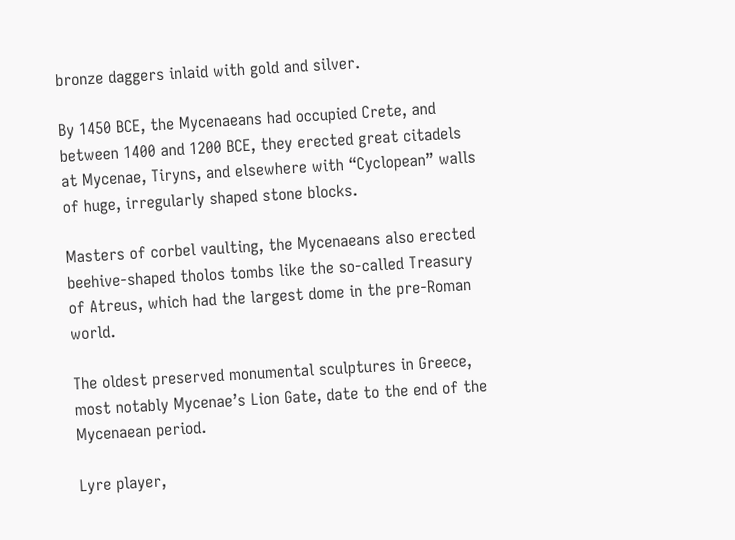bronze daggers inlaid with gold and silver.

By 1450 BCE, the Mycenaeans had occupied Crete, and between 1400 and 1200 BCE, they erected great citadels at Mycenae, Tiryns, and elsewhere with “Cyclopean” walls of huge, irregularly shaped stone blocks.

Masters of corbel vaulting, the Mycenaeans also erected beehive-shaped tholos tombs like the so-called Treasury of Atreus, which had the largest dome in the pre-Roman world.

The oldest preserved monumental sculptures in Greece, most notably Mycenae’s Lion Gate, date to the end of the Mycenaean period.

Lyre player,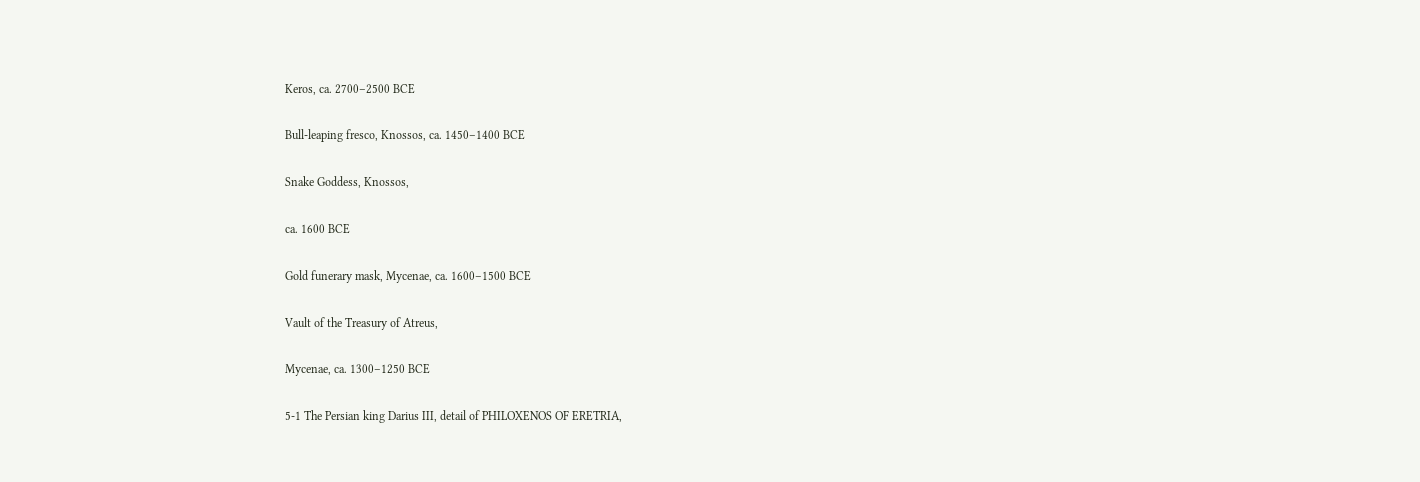Keros, ca. 2700–2500 BCE

Bull-leaping fresco, Knossos, ca. 1450–1400 BCE

Snake Goddess, Knossos,

ca. 1600 BCE

Gold funerary mask, Mycenae, ca. 1600–1500 BCE

Vault of the Treasury of Atreus,

Mycenae, ca. 1300–1250 BCE

5-1 The Persian king Darius III, detail of PHILOXENOS OF ERETRIA,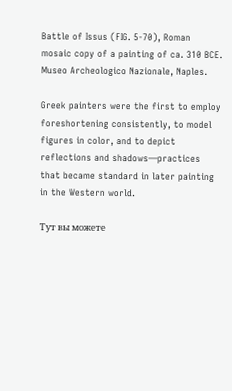Battle of Issus (FIG. 5-70), Roman mosaic copy of a painting of ca. 310 BCE. Museo Archeologico Nazionale, Naples.

Greek painters were the first to employ foreshortening consistently, to model figures in color, and to depict reflections and shadows—practices that became standard in later painting in the Western world.

Тут вы можете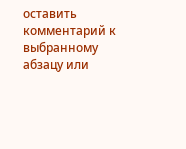оставить комментарий к выбранному абзацу или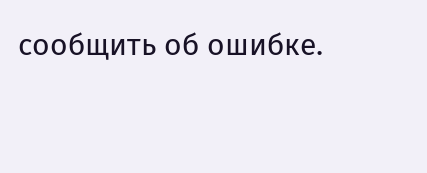сообщить об ошибке.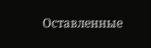Оставленные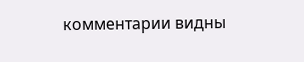комментарии видны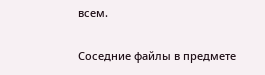всем.

Соседние файлы в предмете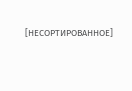[НЕСОРТИРОВАННОЕ]